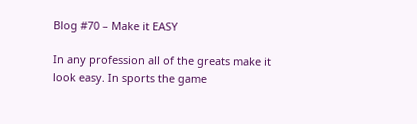Blog #70 – Make it EASY

In any profession all of the greats make it look easy. In sports the game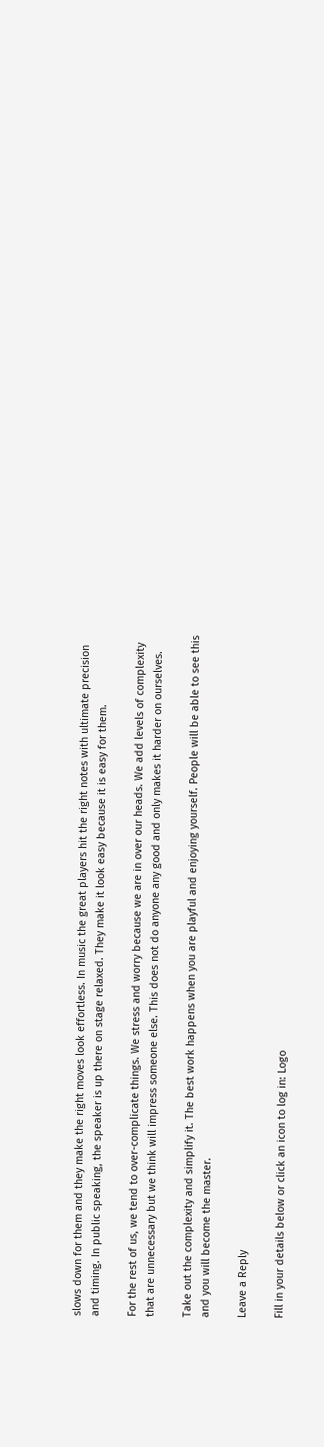slows down for them and they make the right moves look effortless. In music the great players hit the right notes with ultimate precision and timing. In public speaking, the speaker is up there on stage relaxed. They make it look easy because it is easy for them.

For the rest of us, we tend to over-complicate things. We stress and worry because we are in over our heads. We add levels of complexity that are unnecessary but we think will impress someone else. This does not do anyone any good and only makes it harder on ourselves.

Take out the complexity and simplify it. The best work happens when you are playful and enjoying yourself. People will be able to see this and you will become the master.

Leave a Reply

Fill in your details below or click an icon to log in: Logo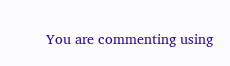You are commenting using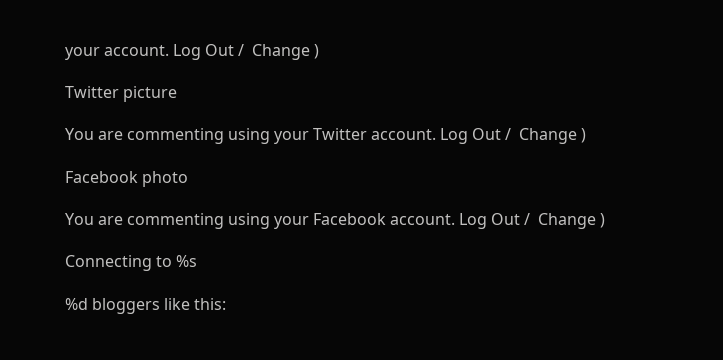your account. Log Out /  Change )

Twitter picture

You are commenting using your Twitter account. Log Out /  Change )

Facebook photo

You are commenting using your Facebook account. Log Out /  Change )

Connecting to %s

%d bloggers like this: